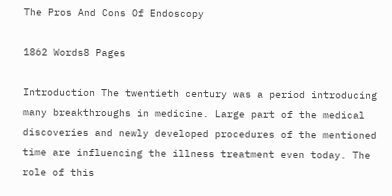The Pros And Cons Of Endoscopy

1862 Words8 Pages

Introduction The twentieth century was a period introducing many breakthroughs in medicine. Large part of the medical discoveries and newly developed procedures of the mentioned time are influencing the illness treatment even today. The role of this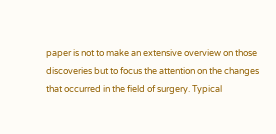paper is not to make an extensive overview on those discoveries but to focus the attention on the changes that occurred in the field of surgery. Typical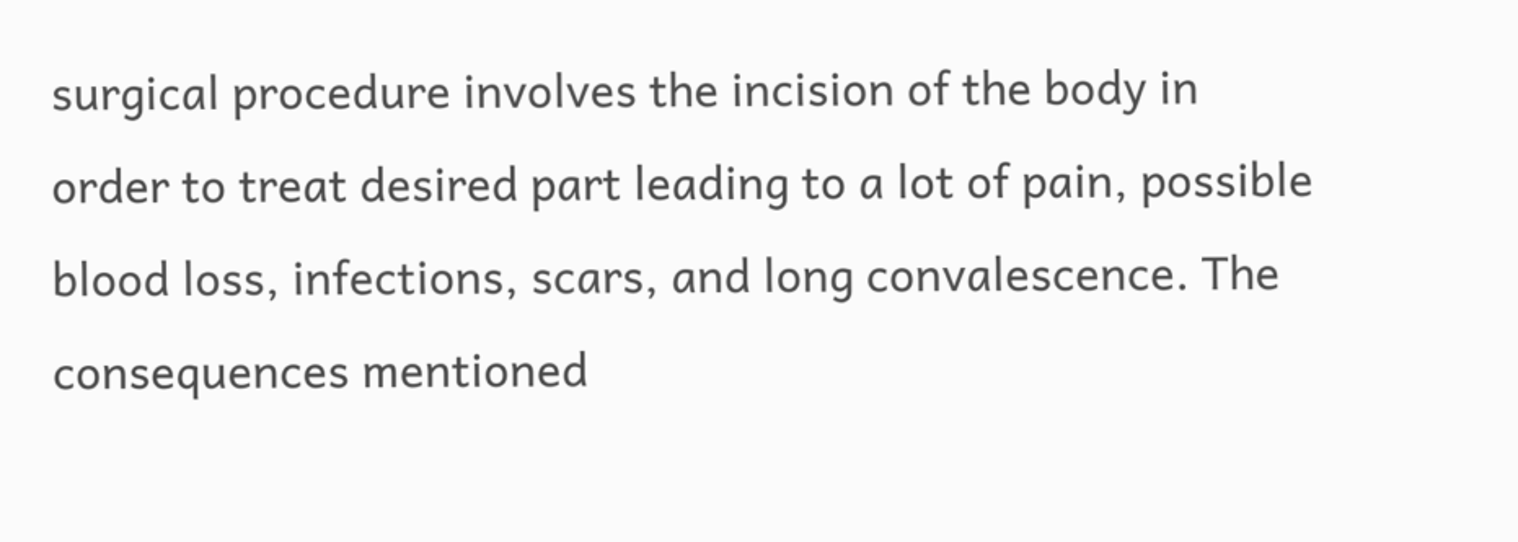surgical procedure involves the incision of the body in order to treat desired part leading to a lot of pain, possible blood loss, infections, scars, and long convalescence. The consequences mentioned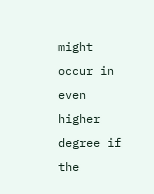might occur in even higher degree if the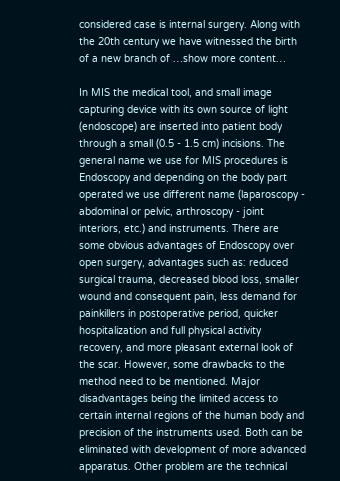considered case is internal surgery. Along with the 20th century we have witnessed the birth of a new branch of …show more content…

In MIS the medical tool, and small image capturing device with its own source of light (endoscope) are inserted into patient body through a small (0.5 - 1.5 cm) incisions. The general name we use for MIS procedures is Endoscopy and depending on the body part operated we use different name (laparoscopy - abdominal or pelvic, arthroscopy - joint interiors, etc.) and instruments. There are some obvious advantages of Endoscopy over open surgery, advantages such as: reduced surgical trauma, decreased blood loss, smaller wound and consequent pain, less demand for painkillers in postoperative period, quicker hospitalization and full physical activity recovery, and more pleasant external look of the scar. However, some drawbacks to the method need to be mentioned. Major disadvantages being the limited access to certain internal regions of the human body and precision of the instruments used. Both can be eliminated with development of more advanced apparatus. Other problem are the technical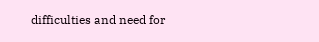difficulties and need for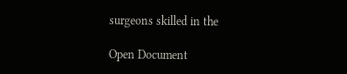surgeons skilled in the

Open Document